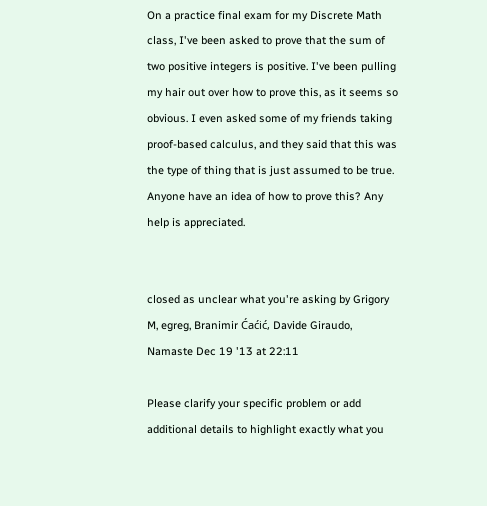On a practice final exam for my Discrete Math class, I've been asked to prove that the sum of two positive integers is positive. I've been pulling my hair out over how to prove this, as it seems so obvious. I even asked some of my friends taking proof-based calculus, and they said that this was the type of thing that is just assumed to be true. Anyone have an idea of how to prove this? Any help is appreciated.


closed as unclear what you're asking by Grigory M, egreg, Branimir Ćaćić, Davide Giraudo, Namaste Dec 19 '13 at 22:11

Please clarify your specific problem or add additional details to highlight exactly what you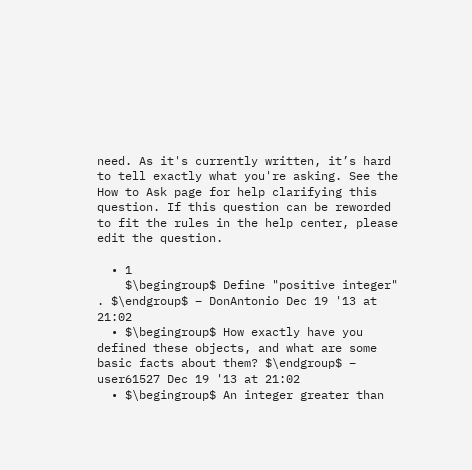need. As it's currently written, it’s hard to tell exactly what you're asking. See the How to Ask page for help clarifying this question. If this question can be reworded to fit the rules in the help center, please edit the question.

  • 1
    $\begingroup$ Define "positive integer" . $\endgroup$ – DonAntonio Dec 19 '13 at 21:02
  • $\begingroup$ How exactly have you defined these objects, and what are some basic facts about them? $\endgroup$ – user61527 Dec 19 '13 at 21:02
  • $\begingroup$ An integer greater than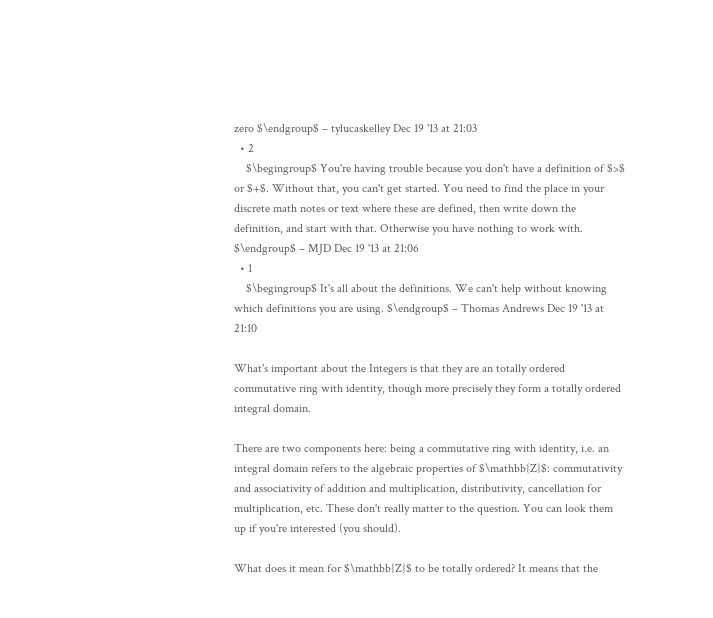zero $\endgroup$ – tylucaskelley Dec 19 '13 at 21:03
  • 2
    $\begingroup$ You're having trouble because you don't have a definition of $>$ or $+$. Without that, you can't get started. You need to find the place in your discrete math notes or text where these are defined, then write down the definition, and start with that. Otherwise you have nothing to work with. $\endgroup$ – MJD Dec 19 '13 at 21:06
  • 1
    $\begingroup$ It's all about the definitions. We can't help without knowing which definitions you are using. $\endgroup$ – Thomas Andrews Dec 19 '13 at 21:10

What's important about the Integers is that they are an totally ordered commutative ring with identity, though more precisely they form a totally ordered integral domain.

There are two components here: being a commutative ring with identity, i.e. an integral domain refers to the algebraic properties of $\mathbb{Z}$: commutativity and associativity of addition and multiplication, distributivity, cancellation for multiplication, etc. These don't really matter to the question. You can look them up if you're interested (you should).

What does it mean for $\mathbb{Z}$ to be totally ordered? It means that the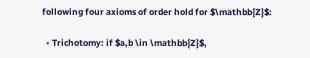following four axioms of order hold for $\mathbb{Z}$:

  • Trichotomy: if $a,b \in \mathbb{Z}$,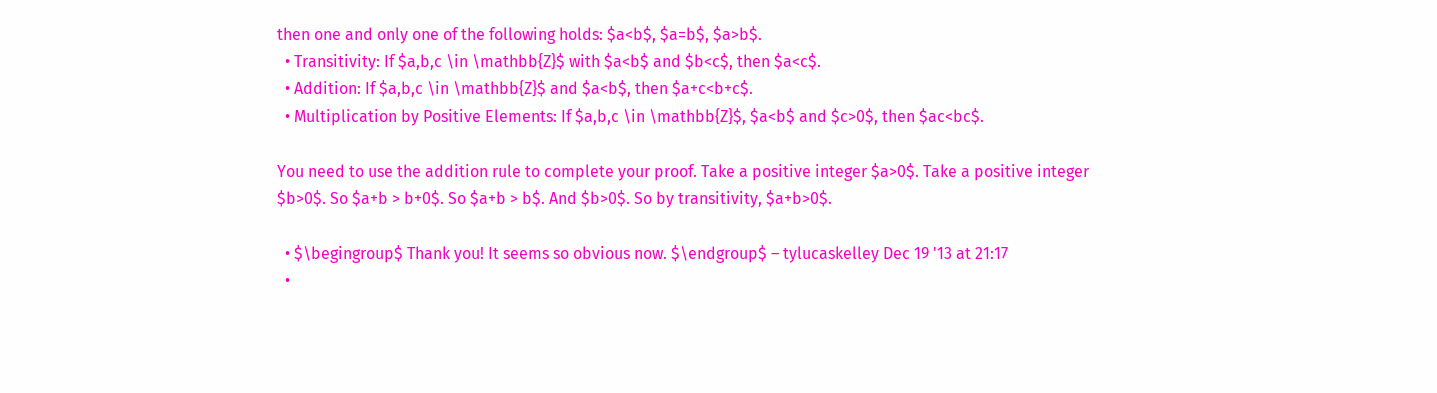then one and only one of the following holds: $a<b$, $a=b$, $a>b$.
  • Transitivity: If $a,b,c \in \mathbb{Z}$ with $a<b$ and $b<c$, then $a<c$.
  • Addition: If $a,b,c \in \mathbb{Z}$ and $a<b$, then $a+c<b+c$.
  • Multiplication by Positive Elements: If $a,b,c \in \mathbb{Z}$, $a<b$ and $c>0$, then $ac<bc$.

You need to use the addition rule to complete your proof. Take a positive integer $a>0$. Take a positive integer $b>0$. So $a+b > b+0$. So $a+b > b$. And $b>0$. So by transitivity, $a+b>0$.

  • $\begingroup$ Thank you! It seems so obvious now. $\endgroup$ – tylucaskelley Dec 19 '13 at 21:17
  •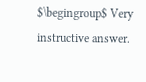$\begingroup$ Very instructive answer.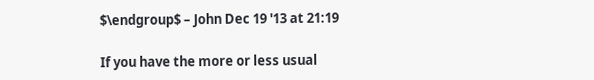$\endgroup$ – John Dec 19 '13 at 21:19

If you have the more or less usual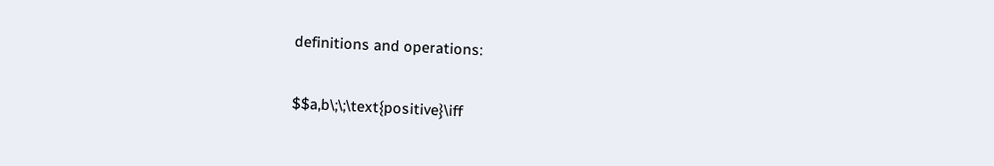definitions and operations:

$$a,b\;\;\text{positive}\iff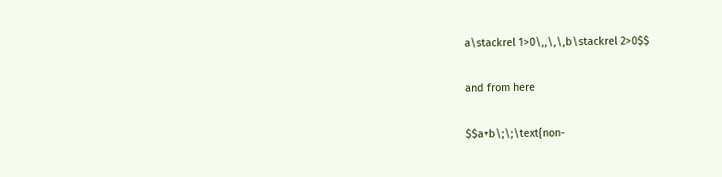a\stackrel 1>0\,,\,\,b\stackrel 2>0$$

and from here

$$a+b\;\;\text{non-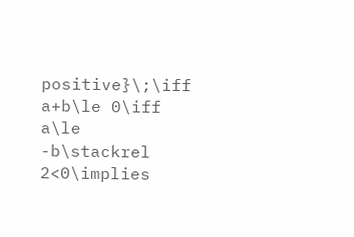positive}\;\iff a+b\le 0\iff a\le -b\stackrel 2<0\implies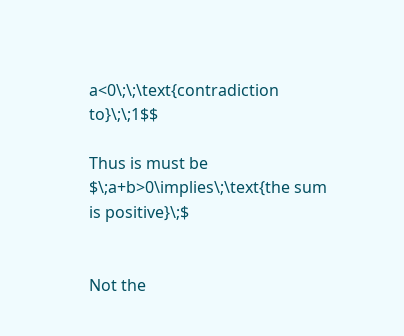a<0\;\;\text{contradiction to}\;\;1$$

Thus is must be $\;a+b>0\implies\;\text{the sum is positive}\;$


Not the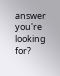answer you're looking for?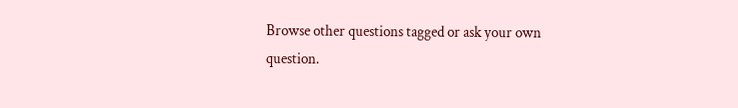Browse other questions tagged or ask your own question.